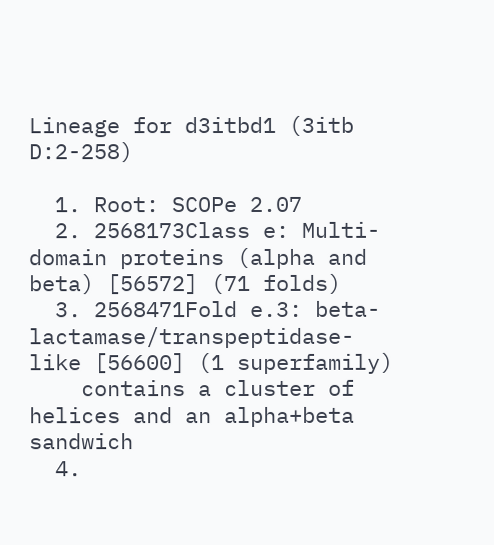Lineage for d3itbd1 (3itb D:2-258)

  1. Root: SCOPe 2.07
  2. 2568173Class e: Multi-domain proteins (alpha and beta) [56572] (71 folds)
  3. 2568471Fold e.3: beta-lactamase/transpeptidase-like [56600] (1 superfamily)
    contains a cluster of helices and an alpha+beta sandwich
  4.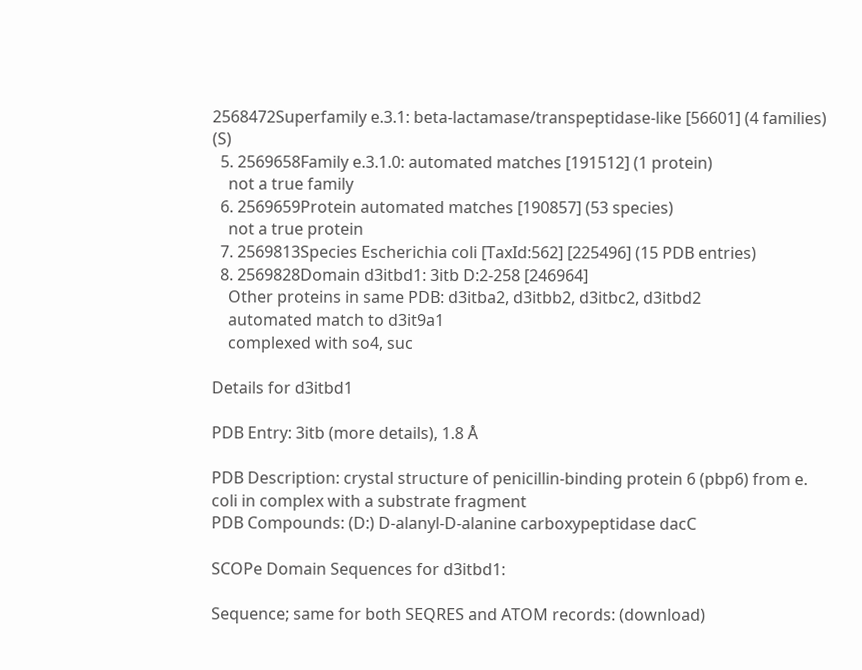2568472Superfamily e.3.1: beta-lactamase/transpeptidase-like [56601] (4 families) (S)
  5. 2569658Family e.3.1.0: automated matches [191512] (1 protein)
    not a true family
  6. 2569659Protein automated matches [190857] (53 species)
    not a true protein
  7. 2569813Species Escherichia coli [TaxId:562] [225496] (15 PDB entries)
  8. 2569828Domain d3itbd1: 3itb D:2-258 [246964]
    Other proteins in same PDB: d3itba2, d3itbb2, d3itbc2, d3itbd2
    automated match to d3it9a1
    complexed with so4, suc

Details for d3itbd1

PDB Entry: 3itb (more details), 1.8 Å

PDB Description: crystal structure of penicillin-binding protein 6 (pbp6) from e. coli in complex with a substrate fragment
PDB Compounds: (D:) D-alanyl-D-alanine carboxypeptidase dacC

SCOPe Domain Sequences for d3itbd1:

Sequence; same for both SEQRES and ATOM records: (download)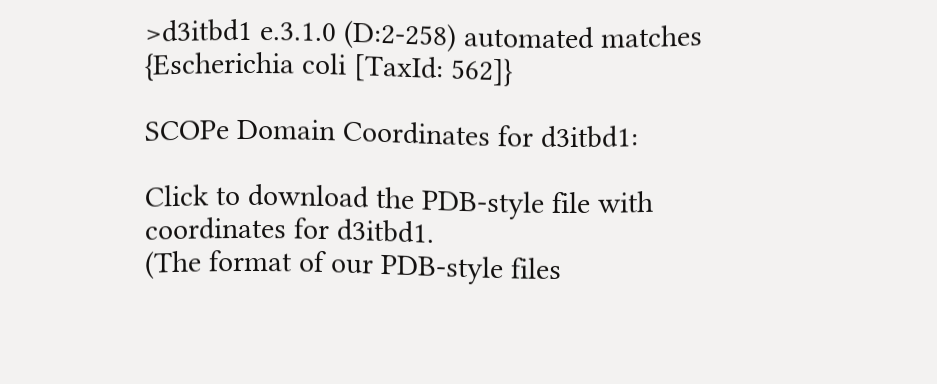>d3itbd1 e.3.1.0 (D:2-258) automated matches {Escherichia coli [TaxId: 562]}

SCOPe Domain Coordinates for d3itbd1:

Click to download the PDB-style file with coordinates for d3itbd1.
(The format of our PDB-style files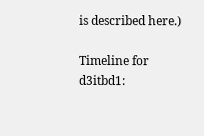is described here.)

Timeline for d3itbd1: